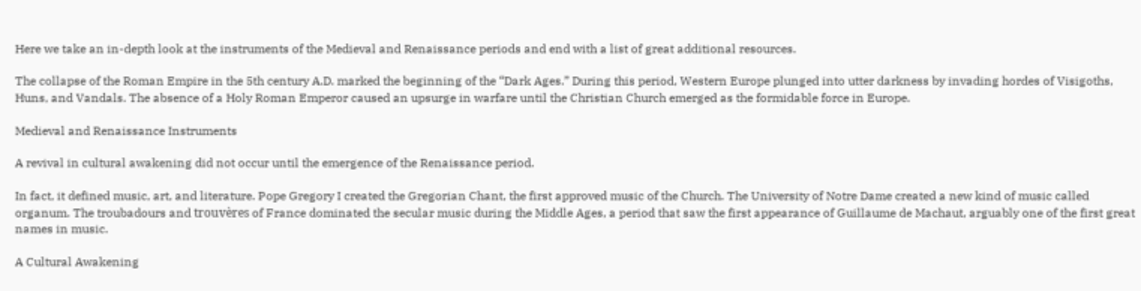Here we take an in-depth look at the instruments of the Medieval and Renaissance periods and end with a list of great additional resources.

The collapse of the Roman Empire in the 5th century A.D. marked the beginning of the “Dark Ages.” During this period, Western Europe plunged into utter darkness by invading hordes of Visigoths, Huns, and Vandals. The absence of a Holy Roman Emperor caused an upsurge in warfare until the Christian Church emerged as the formidable force in Europe.

Medieval and Renaissance Instruments

A revival in cultural awakening did not occur until the emergence of the Renaissance period.

In fact, it defined music, art, and literature. Pope Gregory I created the Gregorian Chant, the first approved music of the Church. The University of Notre Dame created a new kind of music called organum. The troubadours and trouvères of France dominated the secular music during the Middle Ages, a period that saw the first appearance of Guillaume de Machaut, arguably one of the first great names in music.

A Cultural Awakening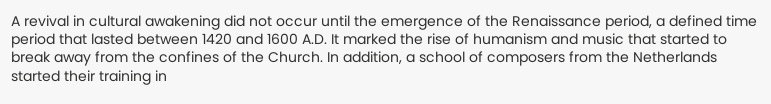A revival in cultural awakening did not occur until the emergence of the Renaissance period, a defined time period that lasted between 1420 and 1600 A.D. It marked the rise of humanism and music that started to break away from the confines of the Church. In addition, a school of composers from the Netherlands started their training in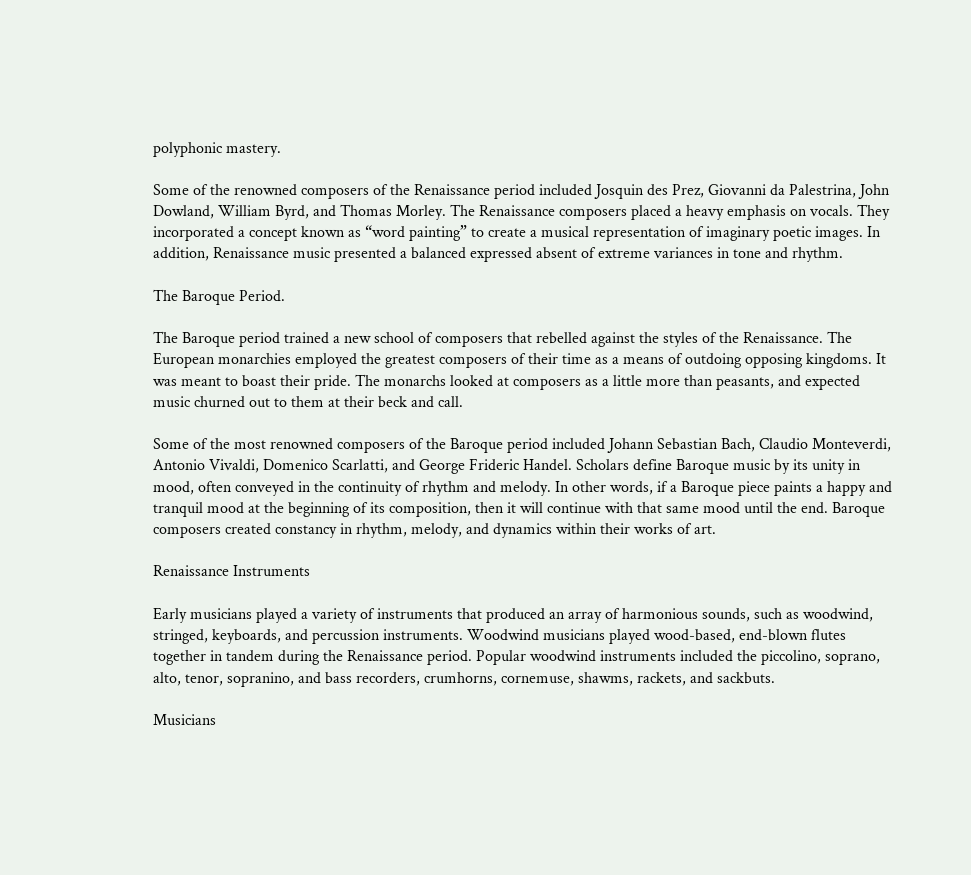polyphonic mastery.

Some of the renowned composers of the Renaissance period included Josquin des Prez, Giovanni da Palestrina, John Dowland, William Byrd, and Thomas Morley. The Renaissance composers placed a heavy emphasis on vocals. They incorporated a concept known as “word painting” to create a musical representation of imaginary poetic images. In addition, Renaissance music presented a balanced expressed absent of extreme variances in tone and rhythm.

The Baroque Period.

The Baroque period trained a new school of composers that rebelled against the styles of the Renaissance. The European monarchies employed the greatest composers of their time as a means of outdoing opposing kingdoms. It was meant to boast their pride. The monarchs looked at composers as a little more than peasants, and expected music churned out to them at their beck and call.

Some of the most renowned composers of the Baroque period included Johann Sebastian Bach, Claudio Monteverdi, Antonio Vivaldi, Domenico Scarlatti, and George Frideric Handel. Scholars define Baroque music by its unity in mood, often conveyed in the continuity of rhythm and melody. In other words, if a Baroque piece paints a happy and tranquil mood at the beginning of its composition, then it will continue with that same mood until the end. Baroque composers created constancy in rhythm, melody, and dynamics within their works of art.

Renaissance Instruments

Early musicians played a variety of instruments that produced an array of harmonious sounds, such as woodwind, stringed, keyboards, and percussion instruments. Woodwind musicians played wood-based, end-blown flutes together in tandem during the Renaissance period. Popular woodwind instruments included the piccolino, soprano, alto, tenor, sopranino, and bass recorders, crumhorns, cornemuse, shawms, rackets, and sackbuts.

Musicians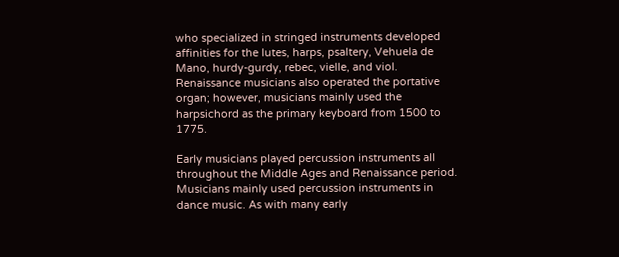who specialized in stringed instruments developed affinities for the lutes, harps, psaltery, Vehuela de Mano, hurdy-gurdy, rebec, vielle, and viol. Renaissance musicians also operated the portative organ; however, musicians mainly used the harpsichord as the primary keyboard from 1500 to 1775.

Early musicians played percussion instruments all throughout the Middle Ages and Renaissance period. Musicians mainly used percussion instruments in dance music. As with many early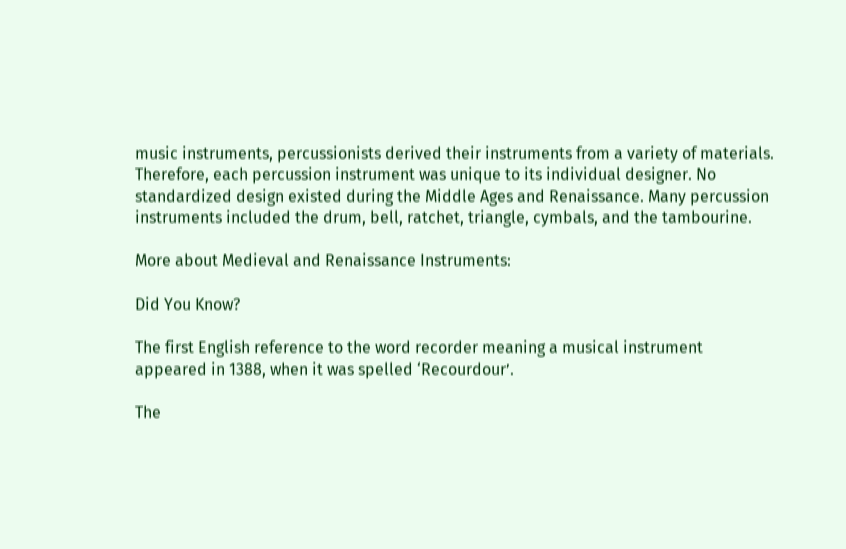music instruments, percussionists derived their instruments from a variety of materials. Therefore, each percussion instrument was unique to its individual designer. No standardized design existed during the Middle Ages and Renaissance. Many percussion instruments included the drum, bell, ratchet, triangle, cymbals, and the tambourine.

More about Medieval and Renaissance Instruments:

Did You Know?

The first English reference to the word recorder meaning a musical instrument appeared in 1388, when it was spelled ‘Recourdour’.

The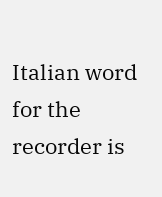Italian word for the recorder is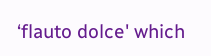‘flauto dolce' which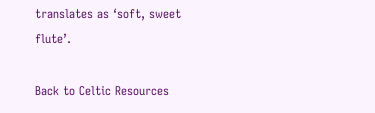translates as ‘soft, sweet flute’.

Back to Celtic Resources